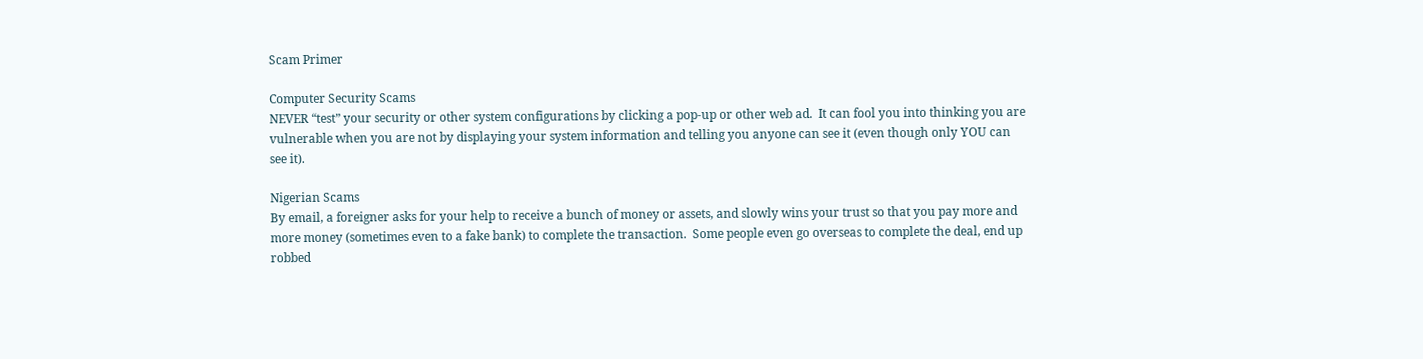Scam Primer

Computer Security Scams
NEVER “test” your security or other system configurations by clicking a pop-up or other web ad.  It can fool you into thinking you are vulnerable when you are not by displaying your system information and telling you anyone can see it (even though only YOU can see it).

Nigerian Scams
By email, a foreigner asks for your help to receive a bunch of money or assets, and slowly wins your trust so that you pay more and more money (sometimes even to a fake bank) to complete the transaction.  Some people even go overseas to complete the deal, end up robbed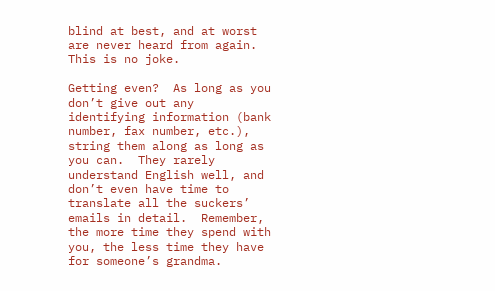blind at best, and at worst are never heard from again.  This is no joke.

Getting even?  As long as you don’t give out any identifying information (bank number, fax number, etc.), string them along as long as you can.  They rarely understand English well, and don’t even have time to translate all the suckers’ emails in detail.  Remember, the more time they spend with you, the less time they have for someone’s grandma.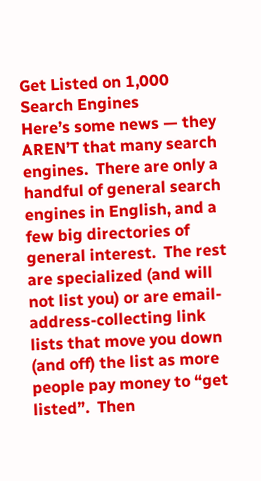Get Listed on 1,000 Search Engines
Here’s some news — they AREN’T that many search engines.  There are only a handful of general search engines in English, and a few big directories of general interest.  The rest are specialized (and will not list you) or are email-address-collecting link lists that move you down (and off) the list as more people pay money to “get listed”.  Then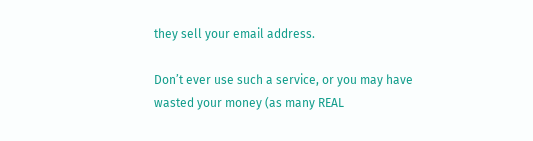they sell your email address.

Don’t ever use such a service, or you may have wasted your money (as many REAL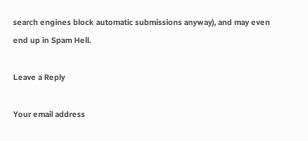search engines block automatic submissions anyway), and may even end up in Spam Hell.

Leave a Reply

Your email address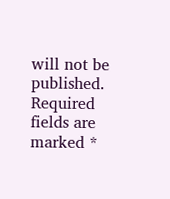will not be published. Required fields are marked *